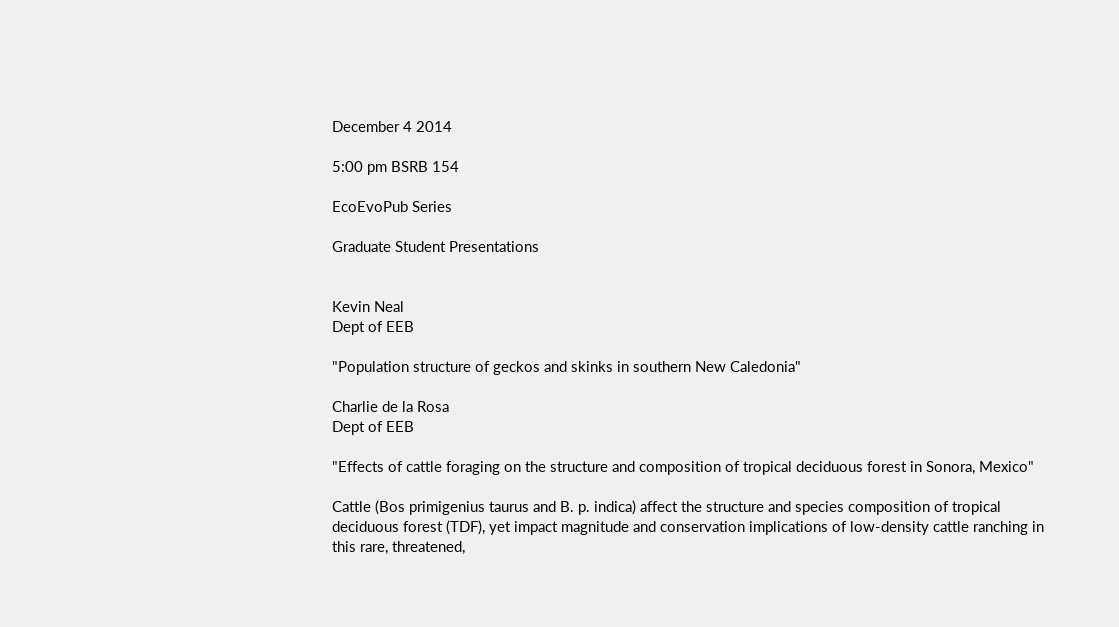December 4 2014

5:00 pm BSRB 154

EcoEvoPub Series

Graduate Student Presentations


Kevin Neal
Dept of EEB

"Population structure of geckos and skinks in southern New Caledonia"

Charlie de la Rosa
Dept of EEB

"Effects of cattle foraging on the structure and composition of tropical deciduous forest in Sonora, Mexico"

Cattle (Bos primigenius taurus and B. p. indica) affect the structure and species composition of tropical deciduous forest (TDF), yet impact magnitude and conservation implications of low-density cattle ranching in this rare, threatened,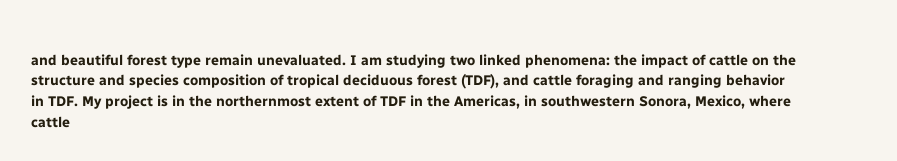and beautiful forest type remain unevaluated. I am studying two linked phenomena: the impact of cattle on the structure and species composition of tropical deciduous forest (TDF), and cattle foraging and ranging behavior in TDF. My project is in the northernmost extent of TDF in the Americas, in southwestern Sonora, Mexico, where cattle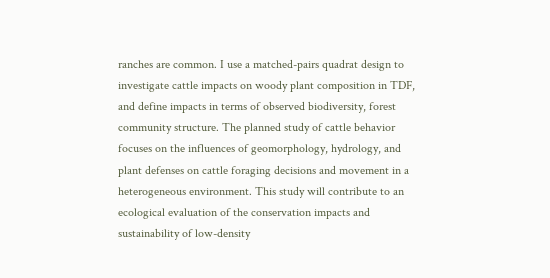ranches are common. I use a matched-pairs quadrat design to investigate cattle impacts on woody plant composition in TDF, and define impacts in terms of observed biodiversity, forest community structure. The planned study of cattle behavior focuses on the influences of geomorphology, hydrology, and plant defenses on cattle foraging decisions and movement in a heterogeneous environment. This study will contribute to an ecological evaluation of the conservation impacts and sustainability of low-density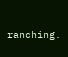ranching.